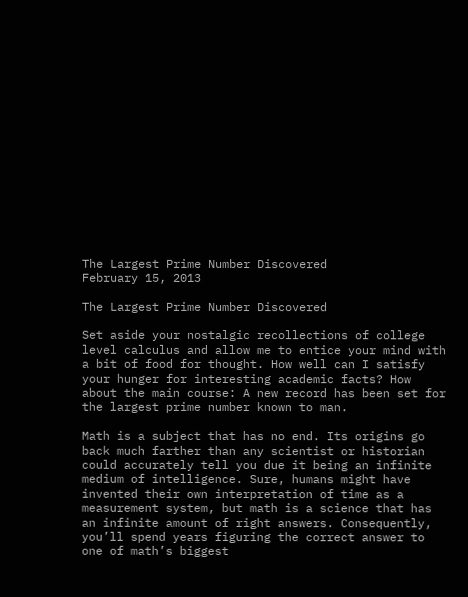The Largest Prime Number Discovered
February 15, 2013

The Largest Prime Number Discovered

Set aside your nostalgic recollections of college level calculus and allow me to entice your mind with a bit of food for thought. How well can I satisfy your hunger for interesting academic facts? How about the main course: A new record has been set for the largest prime number known to man.

Math is a subject that has no end. Its origins go back much farther than any scientist or historian could accurately tell you due it being an infinite medium of intelligence. Sure, humans might have invented their own interpretation of time as a measurement system, but math is a science that has an infinite amount of right answers. Consequently, you’ll spend years figuring the correct answer to one of math’s biggest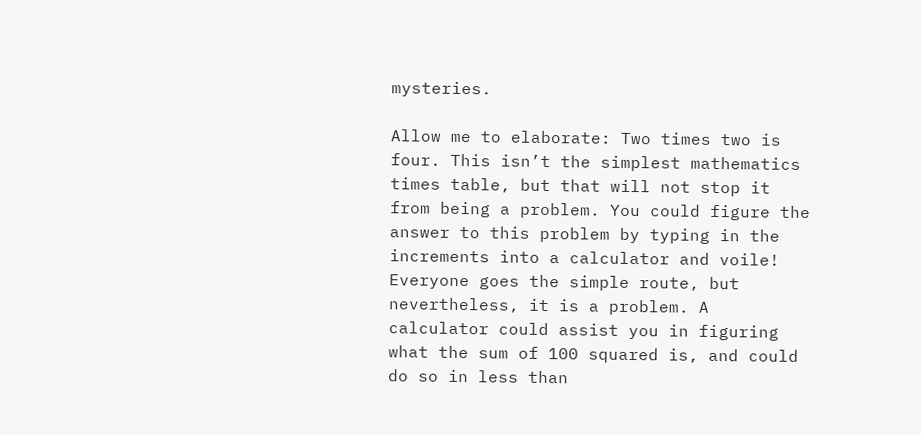mysteries.

Allow me to elaborate: Two times two is four. This isn’t the simplest mathematics times table, but that will not stop it from being a problem. You could figure the answer to this problem by typing in the increments into a calculator and voile! Everyone goes the simple route, but nevertheless, it is a problem. A calculator could assist you in figuring what the sum of 100 squared is, and could do so in less than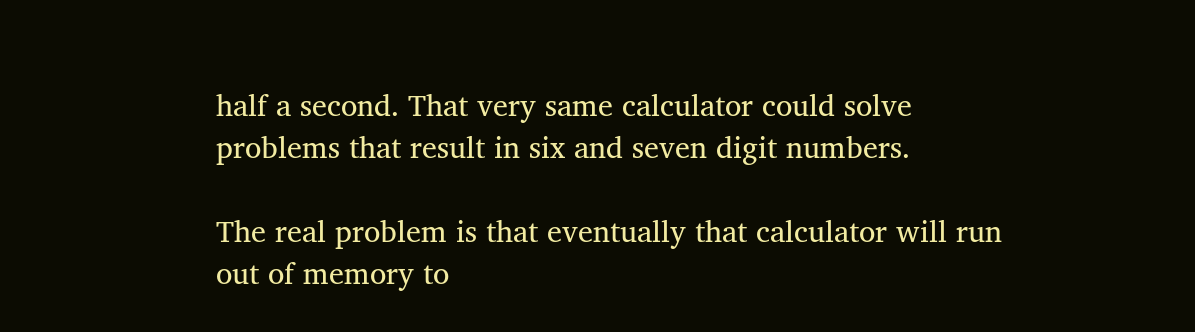half a second. That very same calculator could solve problems that result in six and seven digit numbers.

The real problem is that eventually that calculator will run out of memory to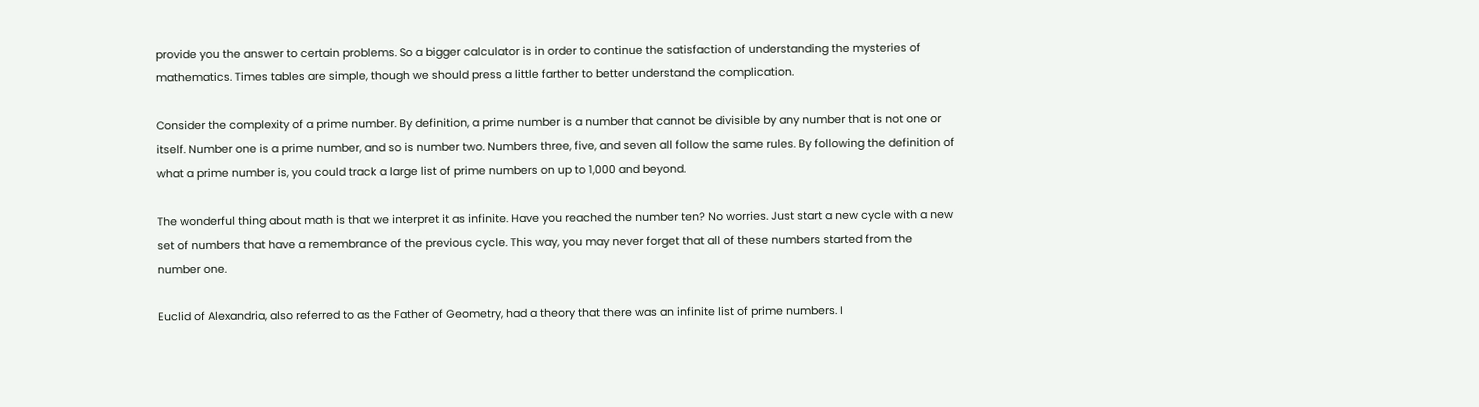provide you the answer to certain problems. So a bigger calculator is in order to continue the satisfaction of understanding the mysteries of mathematics. Times tables are simple, though we should press a little farther to better understand the complication.

Consider the complexity of a prime number. By definition, a prime number is a number that cannot be divisible by any number that is not one or itself. Number one is a prime number, and so is number two. Numbers three, five, and seven all follow the same rules. By following the definition of what a prime number is, you could track a large list of prime numbers on up to 1,000 and beyond.

The wonderful thing about math is that we interpret it as infinite. Have you reached the number ten? No worries. Just start a new cycle with a new set of numbers that have a remembrance of the previous cycle. This way, you may never forget that all of these numbers started from the number one.

Euclid of Alexandria, also referred to as the Father of Geometry, had a theory that there was an infinite list of prime numbers. I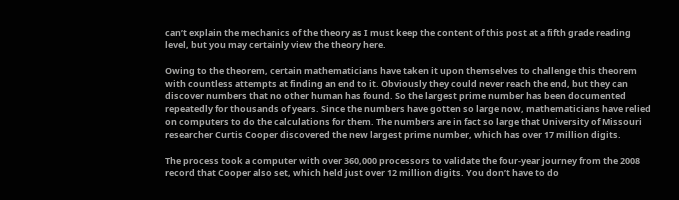can’t explain the mechanics of the theory as I must keep the content of this post at a fifth grade reading level, but you may certainly view the theory here.

Owing to the theorem, certain mathematicians have taken it upon themselves to challenge this theorem with countless attempts at finding an end to it. Obviously they could never reach the end, but they can discover numbers that no other human has found. So the largest prime number has been documented repeatedly for thousands of years. Since the numbers have gotten so large now, mathematicians have relied on computers to do the calculations for them. The numbers are in fact so large that University of Missouri researcher Curtis Cooper discovered the new largest prime number, which has over 17 million digits.

The process took a computer with over 360,000 processors to validate the four-year journey from the 2008 record that Cooper also set, which held just over 12 million digits. You don’t have to do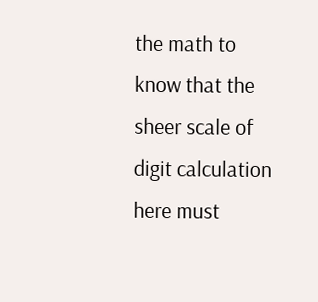the math to know that the sheer scale of digit calculation here must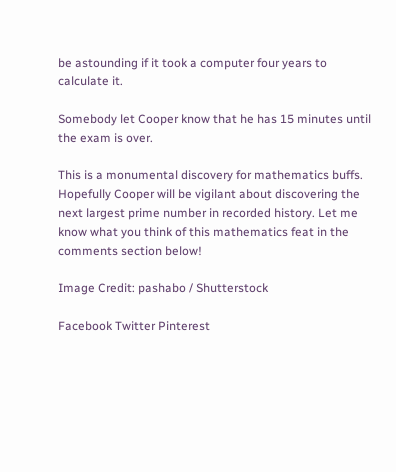be astounding if it took a computer four years to calculate it.

Somebody let Cooper know that he has 15 minutes until the exam is over.

This is a monumental discovery for mathematics buffs. Hopefully Cooper will be vigilant about discovering the next largest prime number in recorded history. Let me know what you think of this mathematics feat in the comments section below!

Image Credit: pashabo / Shutterstock

Facebook Twitter Pinterest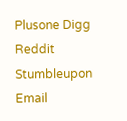Plusone Digg Reddit Stumbleupon Email